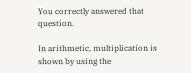You correctly answered that question.

In arithmetic, multiplication is shown by using the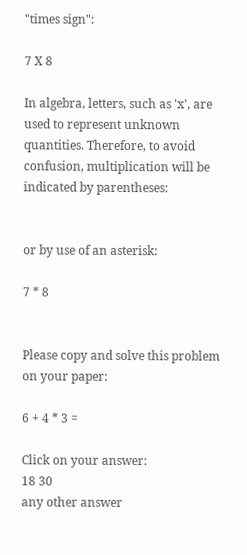"times sign":

7 X 8

In algebra, letters, such as 'x', are used to represent unknown quantities. Therefore, to avoid confusion, multiplication will be indicated by parentheses:


or by use of an asterisk:

7 * 8


Please copy and solve this problem on your paper:

6 + 4 * 3 =

Click on your answer:
18 30
any other answer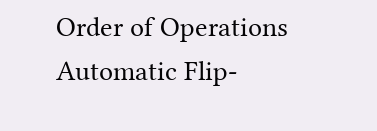Order of Operations Automatic Flip-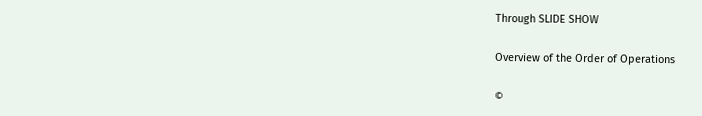Through SLIDE SHOW

Overview of the Order of Operations

©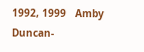1992, 1999   Amby Duncan-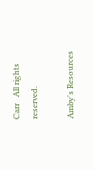Carr   All rights reserved.

Amby's Resources